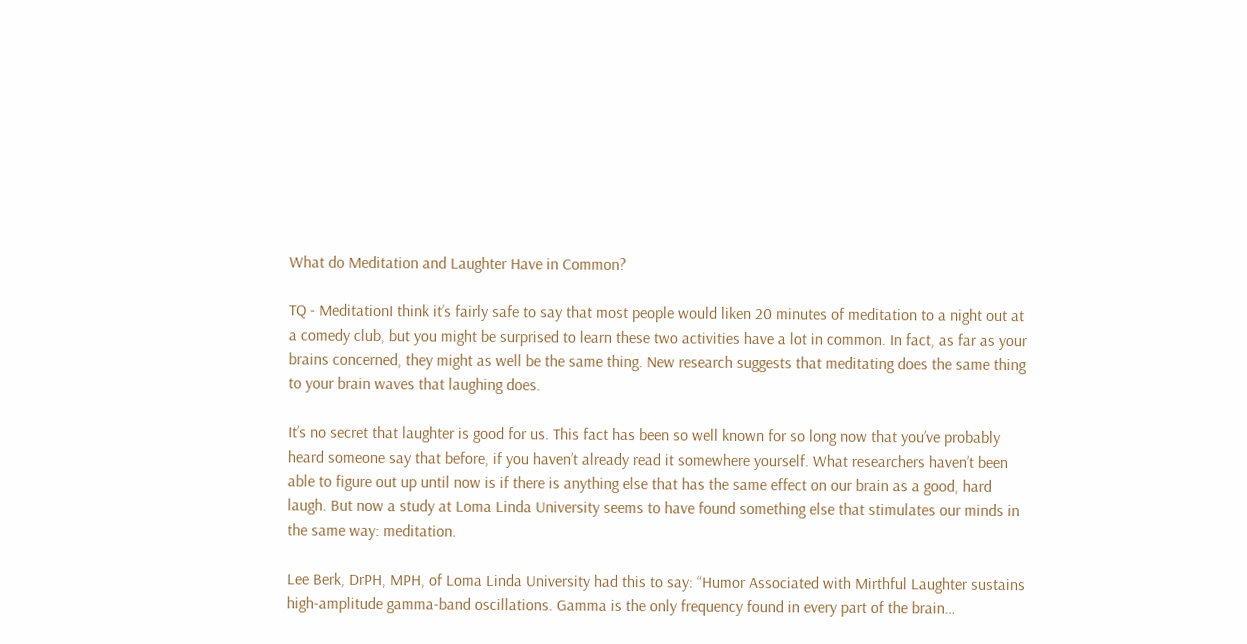What do Meditation and Laughter Have in Common?

TQ - MeditationI think it’s fairly safe to say that most people would liken 20 minutes of meditation to a night out at a comedy club, but you might be surprised to learn these two activities have a lot in common. In fact, as far as your brains concerned, they might as well be the same thing. New research suggests that meditating does the same thing to your brain waves that laughing does.

It’s no secret that laughter is good for us. This fact has been so well known for so long now that you’ve probably heard someone say that before, if you haven’t already read it somewhere yourself. What researchers haven’t been able to figure out up until now is if there is anything else that has the same effect on our brain as a good, hard laugh. But now a study at Loma Linda University seems to have found something else that stimulates our minds in the same way: meditation.

Lee Berk, DrPH, MPH, of Loma Linda University had this to say: “Humor Associated with Mirthful Laughter sustains high-amplitude gamma-band oscillations. Gamma is the only frequency found in every part of the brain…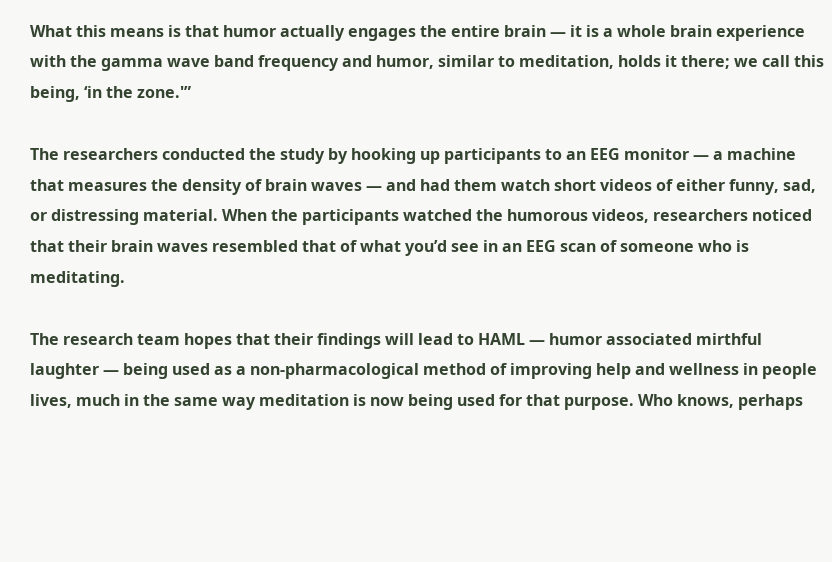What this means is that humor actually engages the entire brain — it is a whole brain experience with the gamma wave band frequency and humor, similar to meditation, holds it there; we call this being, ‘in the zone.'”

The researchers conducted the study by hooking up participants to an EEG monitor — a machine that measures the density of brain waves — and had them watch short videos of either funny, sad, or distressing material. When the participants watched the humorous videos, researchers noticed that their brain waves resembled that of what you’d see in an EEG scan of someone who is meditating.

The research team hopes that their findings will lead to HAML — humor associated mirthful laughter — being used as a non-pharmacological method of improving help and wellness in people lives, much in the same way meditation is now being used for that purpose. Who knows, perhaps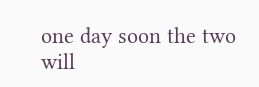one day soon the two will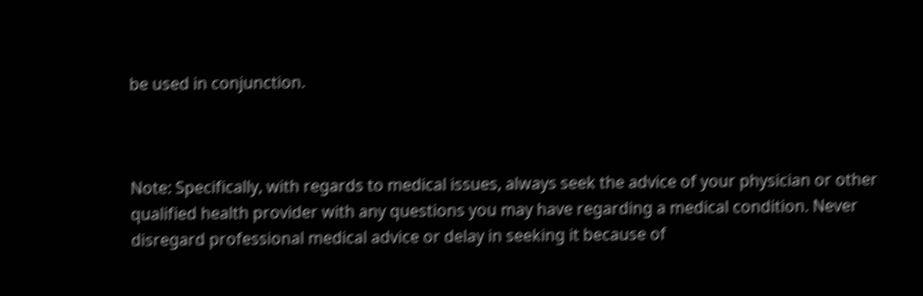be used in conjunction.



Note: Specifically, with regards to medical issues, always seek the advice of your physician or other qualified health provider with any questions you may have regarding a medical condition. Never disregard professional medical advice or delay in seeking it because of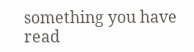something you have read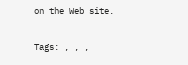on the Web site.

Tags: , , ,